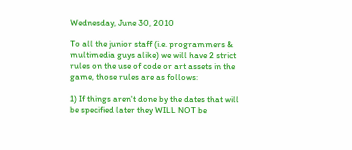Wednesday, June 30, 2010

To all the junior staff (i.e. programmers & multimedia guys alike) we will have 2 strict rules on the use of code or art assets in the game, those rules are as follows:

1) If things aren't done by the dates that will be specified later they WILL NOT be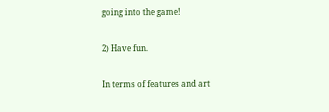going into the game!

2) Have fun.

In terms of features and art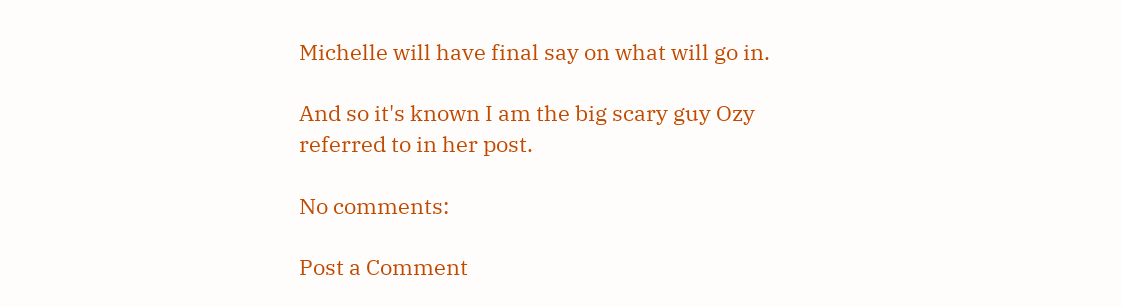Michelle will have final say on what will go in.

And so it's known I am the big scary guy Ozy referred to in her post.

No comments:

Post a Comment